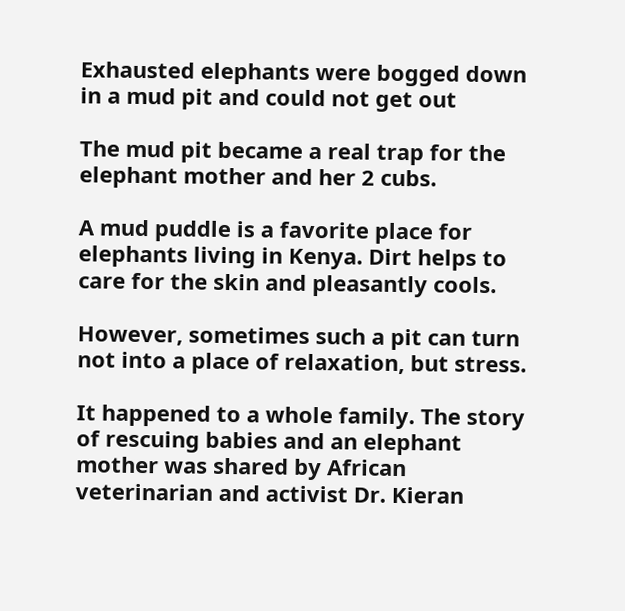Exhausted elephants were bogged down in a mud pit and could not get out

The mud pit became a real trap for the elephant mother and her 2 cubs.

A mud puddle is a favorite place for elephants living in Kenya. Dirt helps to care for the skin and pleasantly cools.

However, sometimes such a pit can turn not into a place of relaxation, but stress.

It happened to a whole family. The story of rescuing babies and an elephant mother was shared by African veterinarian and activist Dr. Kieran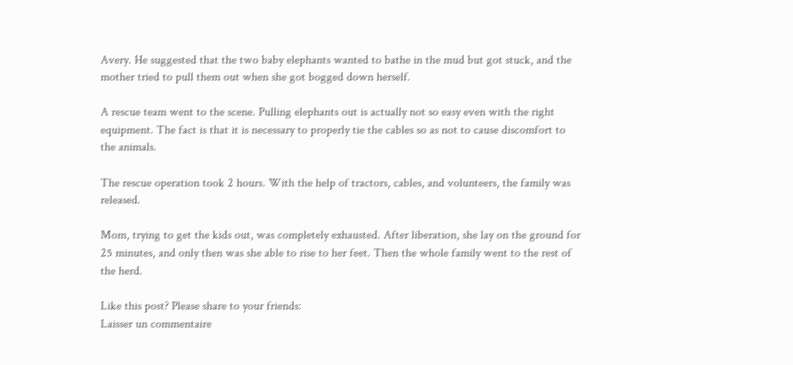Avery. He suggested that the two baby elephants wanted to bathe in the mud but got stuck, and the mother tried to pull them out when she got bogged down herself.

A rescue team went to the scene. Pulling elephants out is actually not so easy even with the right equipment. The fact is that it is necessary to properly tie the cables so as not to cause discomfort to the animals.

The rescue operation took 2 hours. With the help of tractors, cables, and volunteers, the family was released.

Mom, trying to get the kids out, was completely exhausted. After liberation, she lay on the ground for 25 minutes, and only then was she able to rise to her feet. Then the whole family went to the rest of the herd.

Like this post? Please share to your friends:
Laisser un commentaire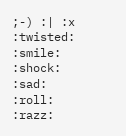;-) :| :x :twisted: :smile: :shock: :sad: :roll: :razz: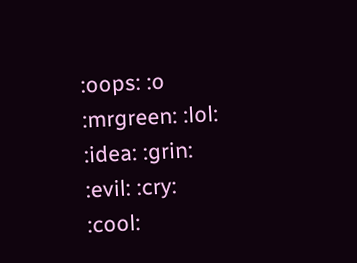:oops: :o :mrgreen: :lol: :idea: :grin: :evil: :cry: :cool: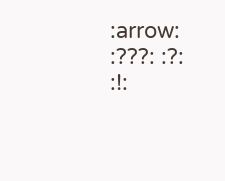:arrow: :???: :?: :!: